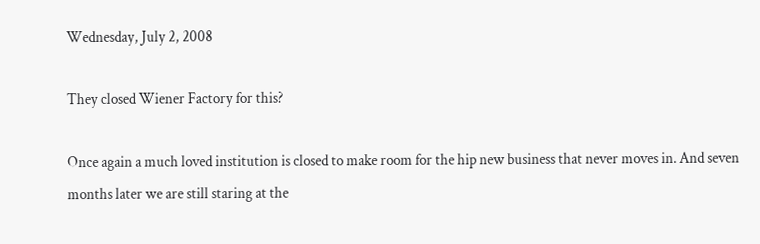Wednesday, July 2, 2008

They closed Wiener Factory for this?

Once again a much loved institution is closed to make room for the hip new business that never moves in. And seven months later we are still staring at the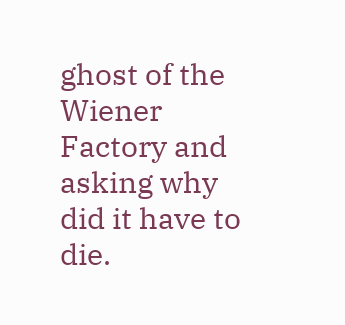ghost of the Wiener Factory and asking why did it have to die.